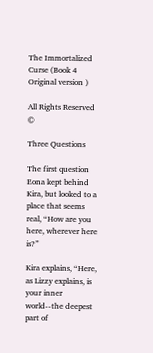The Immortalized Curse (Book 4 Original version )

All Rights Reserved ©

Three Questions

The first question Eona kept behind Kira, but looked to a place that seems real, “How are you here, wherever here is?”

Kira explains, “Here, as Lizzy explains, is your inner world--the deepest part of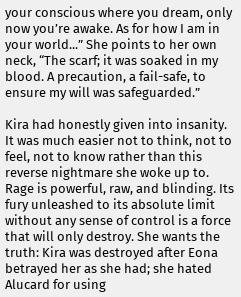your conscious where you dream, only now you’re awake. As for how I am in your world...” She points to her own neck, “The scarf; it was soaked in my blood. A precaution, a fail-safe, to ensure my will was safeguarded.”

Kira had honestly given into insanity. It was much easier not to think, not to feel, not to know rather than this reverse nightmare she woke up to. Rage is powerful, raw, and blinding. Its fury unleashed to its absolute limit without any sense of control is a force that will only destroy. She wants the truth: Kira was destroyed after Eona betrayed her as she had; she hated Alucard for using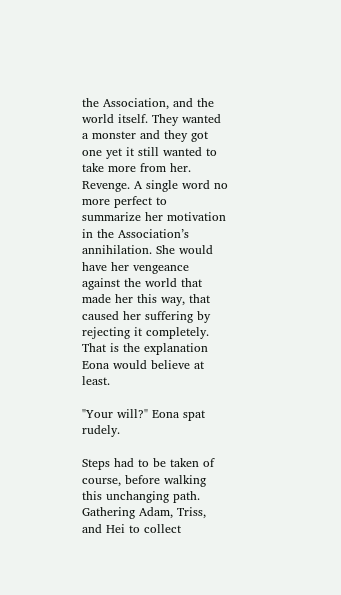the Association, and the world itself. They wanted a monster and they got one yet it still wanted to take more from her. Revenge. A single word no more perfect to summarize her motivation in the Association’s annihilation. She would have her vengeance against the world that made her this way, that caused her suffering by rejecting it completely. That is the explanation Eona would believe at least.

"Your will?" Eona spat rudely.

Steps had to be taken of course, before walking this unchanging path. Gathering Adam, Triss, and Hei to collect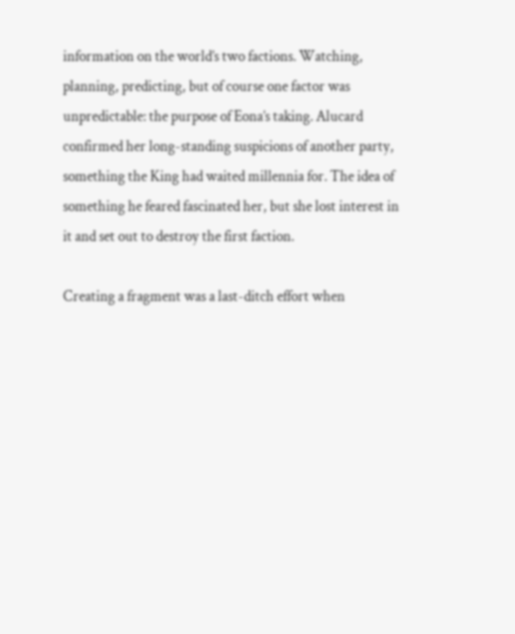information on the world’s two factions. Watching, planning, predicting, but of course one factor was unpredictable: the purpose of Eona’s taking. Alucard confirmed her long-standing suspicions of another party, something the King had waited millennia for. The idea of something he feared fascinated her, but she lost interest in it and set out to destroy the first faction.

Creating a fragment was a last-ditch effort when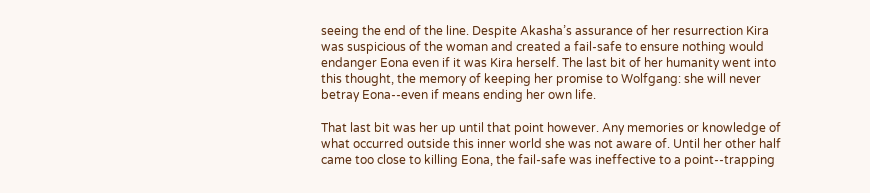seeing the end of the line. Despite Akasha’s assurance of her resurrection Kira was suspicious of the woman and created a fail-safe to ensure nothing would endanger Eona even if it was Kira herself. The last bit of her humanity went into this thought, the memory of keeping her promise to Wolfgang: she will never betray Eona--even if means ending her own life.

That last bit was her up until that point however. Any memories or knowledge of what occurred outside this inner world she was not aware of. Until her other half came too close to killing Eona, the fail-safe was ineffective to a point--trapping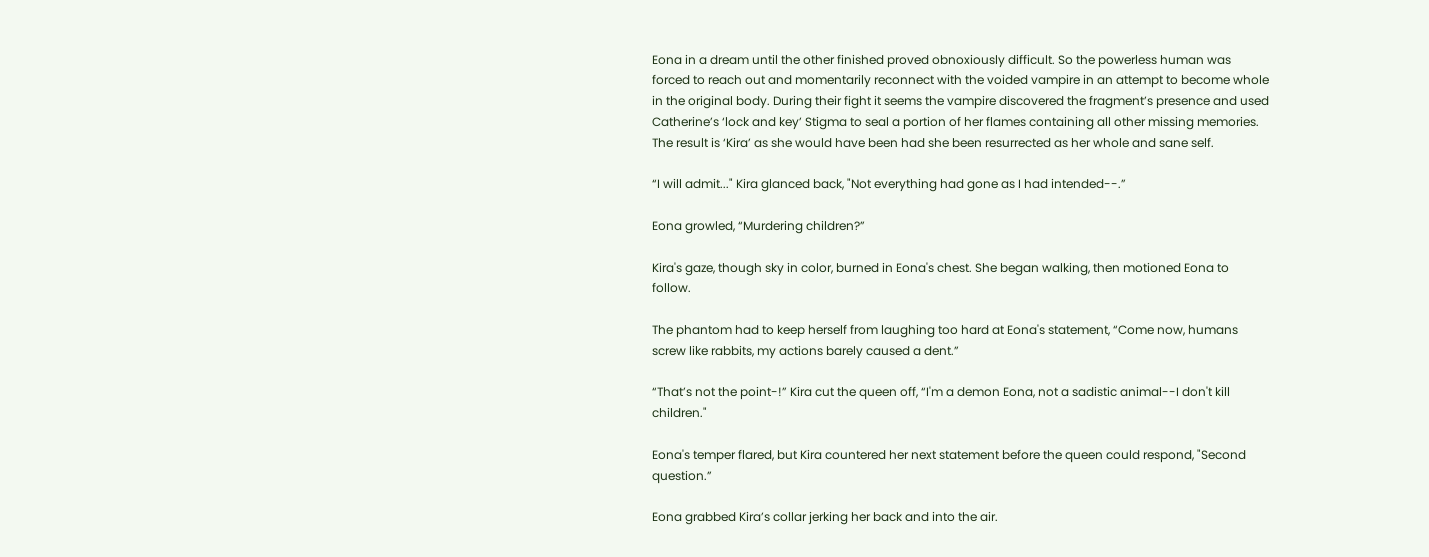Eona in a dream until the other finished proved obnoxiously difficult. So the powerless human was forced to reach out and momentarily reconnect with the voided vampire in an attempt to become whole in the original body. During their fight it seems the vampire discovered the fragment’s presence and used Catherine’s ‘lock and key’ Stigma to seal a portion of her flames containing all other missing memories. The result is ‘Kira’ as she would have been had she been resurrected as her whole and sane self.

“I will admit..." Kira glanced back, "Not everything had gone as I had intended--.”

Eona growled, “Murdering children?”

Kira's gaze, though sky in color, burned in Eona's chest. She began walking, then motioned Eona to follow.

The phantom had to keep herself from laughing too hard at Eona's statement, “Come now, humans screw like rabbits, my actions barely caused a dent.”

“That’s not the point-!” Kira cut the queen off, “I'm a demon Eona, not a sadistic animal--I don't kill children."

Eona's temper flared, but Kira countered her next statement before the queen could respond, "Second question.”

Eona grabbed Kira’s collar jerking her back and into the air.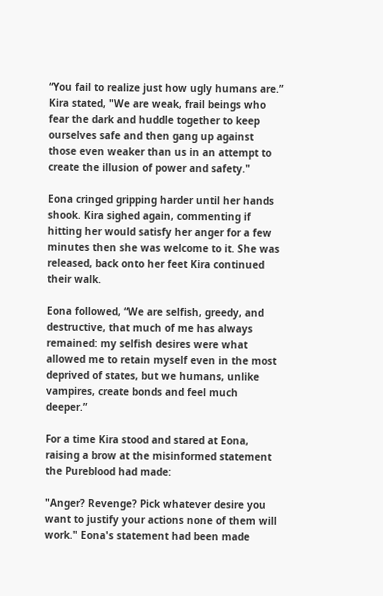“You fail to realize just how ugly humans are.” Kira stated, "We are weak, frail beings who fear the dark and huddle together to keep ourselves safe and then gang up against those even weaker than us in an attempt to create the illusion of power and safety."

Eona cringed gripping harder until her hands shook. Kira sighed again, commenting if hitting her would satisfy her anger for a few minutes then she was welcome to it. She was released, back onto her feet Kira continued their walk.

Eona followed, “We are selfish, greedy, and destructive, that much of me has always remained: my selfish desires were what allowed me to retain myself even in the most deprived of states, but we humans, unlike vampires, create bonds and feel much deeper.”

For a time Kira stood and stared at Eona, raising a brow at the misinformed statement the Pureblood had made:

"Anger? Revenge? Pick whatever desire you want to justify your actions none of them will work." Eona's statement had been made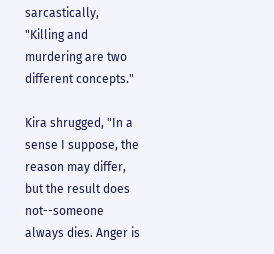sarcastically, "Killing and murdering are two different concepts."

Kira shrugged, "In a sense I suppose, the reason may differ, but the result does not--someone always dies. Anger is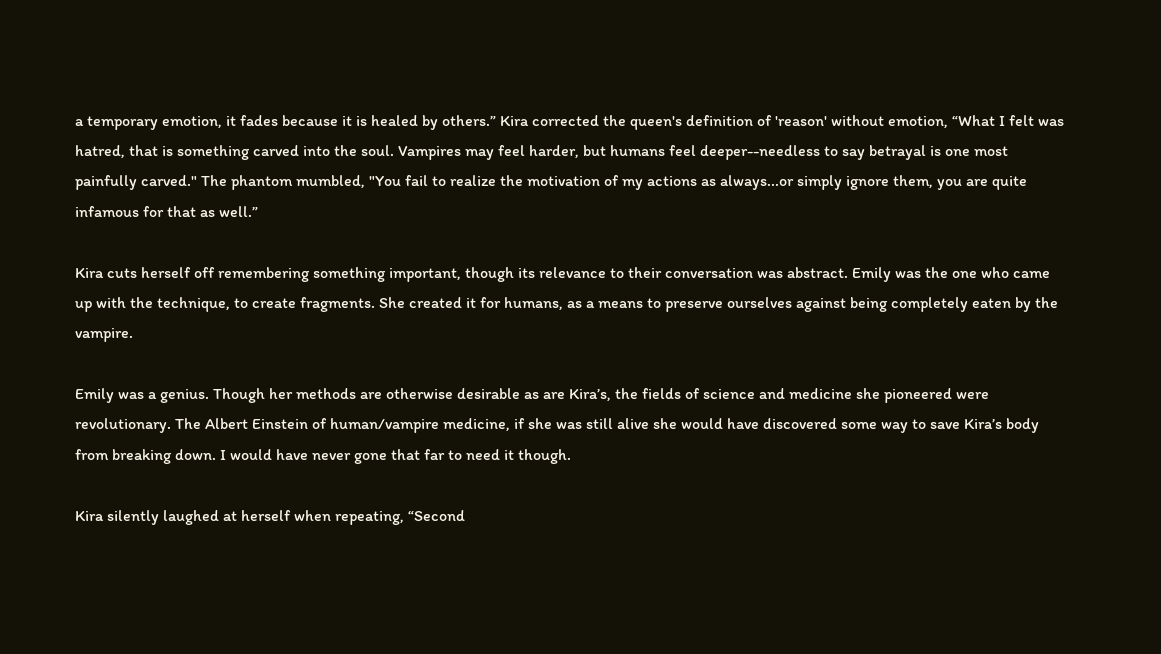a temporary emotion, it fades because it is healed by others.” Kira corrected the queen's definition of 'reason' without emotion, “What I felt was hatred, that is something carved into the soul. Vampires may feel harder, but humans feel deeper--needless to say betrayal is one most painfully carved." The phantom mumbled, "You fail to realize the motivation of my actions as always...or simply ignore them, you are quite infamous for that as well.”

Kira cuts herself off remembering something important, though its relevance to their conversation was abstract. Emily was the one who came up with the technique, to create fragments. She created it for humans, as a means to preserve ourselves against being completely eaten by the vampire.

Emily was a genius. Though her methods are otherwise desirable as are Kira’s, the fields of science and medicine she pioneered were revolutionary. The Albert Einstein of human/vampire medicine, if she was still alive she would have discovered some way to save Kira’s body from breaking down. I would have never gone that far to need it though.

Kira silently laughed at herself when repeating, “Second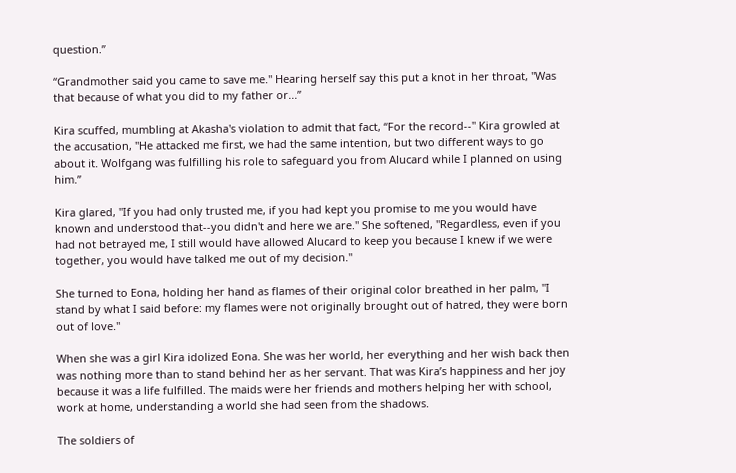question.”

“Grandmother said you came to save me." Hearing herself say this put a knot in her throat, "Was that because of what you did to my father or...”

Kira scuffed, mumbling at Akasha's violation to admit that fact, “For the record--" Kira growled at the accusation, "He attacked me first, we had the same intention, but two different ways to go about it. Wolfgang was fulfilling his role to safeguard you from Alucard while I planned on using him.”

Kira glared, "If you had only trusted me, if you had kept you promise to me you would have known and understood that--you didn't and here we are." She softened, "Regardless, even if you had not betrayed me, I still would have allowed Alucard to keep you because I knew if we were together, you would have talked me out of my decision."

She turned to Eona, holding her hand as flames of their original color breathed in her palm, "I stand by what I said before: my flames were not originally brought out of hatred, they were born out of love."

When she was a girl Kira idolized Eona. She was her world, her everything and her wish back then was nothing more than to stand behind her as her servant. That was Kira’s happiness and her joy because it was a life fulfilled. The maids were her friends and mothers helping her with school, work at home, understanding a world she had seen from the shadows.

The soldiers of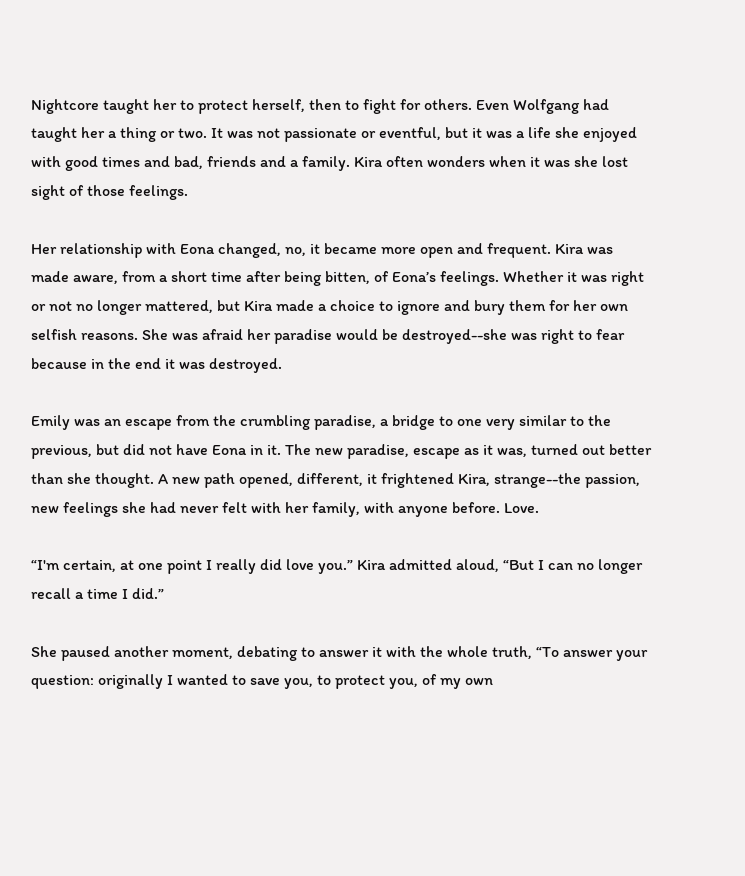Nightcore taught her to protect herself, then to fight for others. Even Wolfgang had taught her a thing or two. It was not passionate or eventful, but it was a life she enjoyed with good times and bad, friends and a family. Kira often wonders when it was she lost sight of those feelings.

Her relationship with Eona changed, no, it became more open and frequent. Kira was made aware, from a short time after being bitten, of Eona’s feelings. Whether it was right or not no longer mattered, but Kira made a choice to ignore and bury them for her own selfish reasons. She was afraid her paradise would be destroyed--she was right to fear because in the end it was destroyed.

Emily was an escape from the crumbling paradise, a bridge to one very similar to the previous, but did not have Eona in it. The new paradise, escape as it was, turned out better than she thought. A new path opened, different, it frightened Kira, strange--the passion, new feelings she had never felt with her family, with anyone before. Love.

“I'm certain, at one point I really did love you.” Kira admitted aloud, “But I can no longer recall a time I did.”

She paused another moment, debating to answer it with the whole truth, “To answer your question: originally I wanted to save you, to protect you, of my own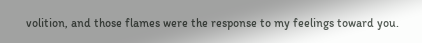volition, and those flames were the response to my feelings toward you.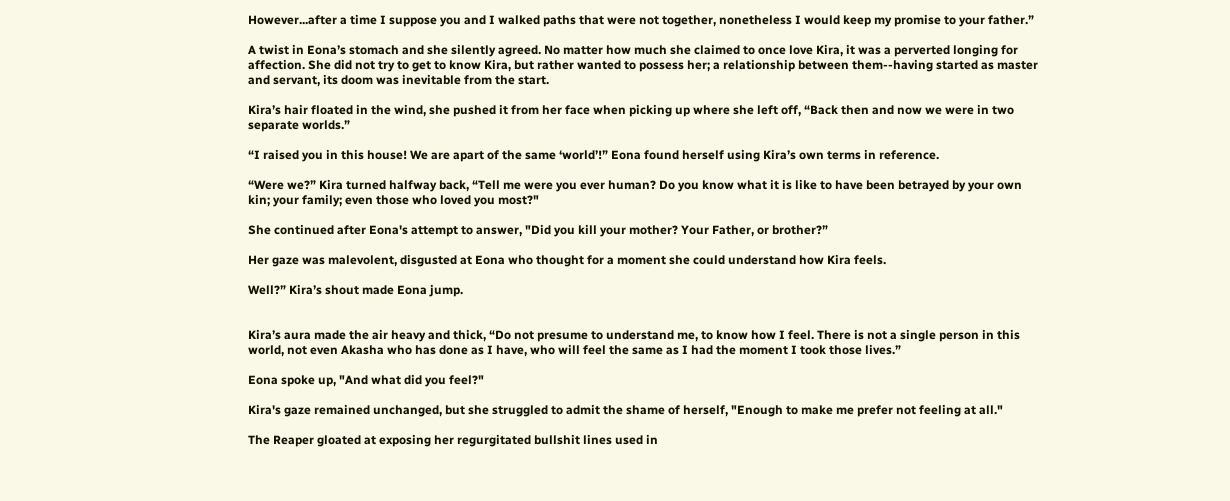However...after a time I suppose you and I walked paths that were not together, nonetheless I would keep my promise to your father.”

A twist in Eona’s stomach and she silently agreed. No matter how much she claimed to once love Kira, it was a perverted longing for affection. She did not try to get to know Kira, but rather wanted to possess her; a relationship between them--having started as master and servant, its doom was inevitable from the start.

Kira’s hair floated in the wind, she pushed it from her face when picking up where she left off, “Back then and now we were in two separate worlds.”

“I raised you in this house! We are apart of the same ‘world’!” Eona found herself using Kira’s own terms in reference.

“Were we?” Kira turned halfway back, “Tell me were you ever human? Do you know what it is like to have been betrayed by your own kin; your family; even those who loved you most?"

She continued after Eona's attempt to answer, "Did you kill your mother? Your Father, or brother?”

Her gaze was malevolent, disgusted at Eona who thought for a moment she could understand how Kira feels.

Well?” Kira’s shout made Eona jump.


Kira’s aura made the air heavy and thick, “Do not presume to understand me, to know how I feel. There is not a single person in this world, not even Akasha who has done as I have, who will feel the same as I had the moment I took those lives.”

Eona spoke up, "And what did you feel?"

Kira's gaze remained unchanged, but she struggled to admit the shame of herself, "Enough to make me prefer not feeling at all."

The Reaper gloated at exposing her regurgitated bullshit lines used in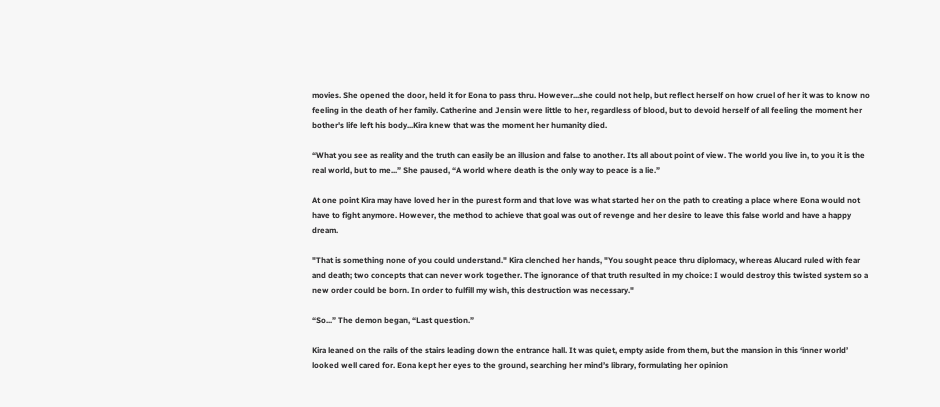movies. She opened the door, held it for Eona to pass thru. However...she could not help, but reflect herself on how cruel of her it was to know no feeling in the death of her family. Catherine and Jensin were little to her, regardless of blood, but to devoid herself of all feeling the moment her bother's life left his body...Kira knew that was the moment her humanity died.

“What you see as reality and the truth can easily be an illusion and false to another. Its all about point of view. The world you live in, to you it is the real world, but to me...” She paused, “A world where death is the only way to peace is a lie.”

At one point Kira may have loved her in the purest form and that love was what started her on the path to creating a place where Eona would not have to fight anymore. However, the method to achieve that goal was out of revenge and her desire to leave this false world and have a happy dream.

"That is something none of you could understand." Kira clenched her hands, "You sought peace thru diplomacy, whereas Alucard ruled with fear and death; two concepts that can never work together. The ignorance of that truth resulted in my choice: I would destroy this twisted system so a new order could be born. In order to fulfill my wish, this destruction was necessary."

“So...” The demon began, “Last question.”

Kira leaned on the rails of the stairs leading down the entrance hall. It was quiet, empty aside from them, but the mansion in this ‘inner world’ looked well cared for. Eona kept her eyes to the ground, searching her mind’s library, formulating her opinion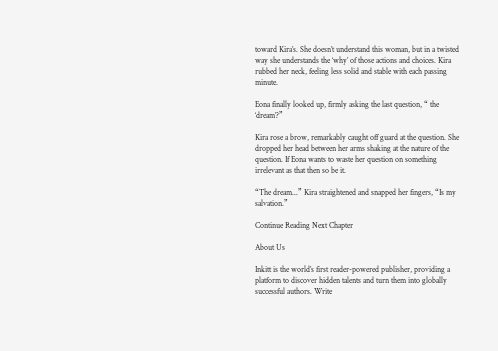toward Kira’s. She doesn’t understand this woman, but in a twisted way she understands the ‘why’ of those actions and choices. Kira rubbed her neck, feeling less solid and stable with each passing minute.

Eona finally looked up, firmly asking the last question, “ the ‘dream’?”

Kira rose a brow, remarkably caught off guard at the question. She dropped her head between her arms shaking at the nature of the question. If Eona wants to waste her question on something irrelevant as that then so be it.

“The dream...” Kira straightened and snapped her fingers, “Is my salvation.”

Continue Reading Next Chapter

About Us

Inkitt is the world’s first reader-powered publisher, providing a platform to discover hidden talents and turn them into globally successful authors. Write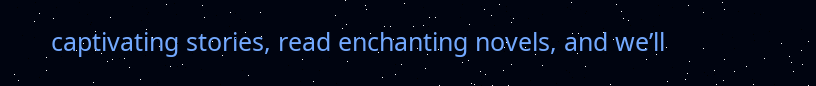captivating stories, read enchanting novels, and we’ll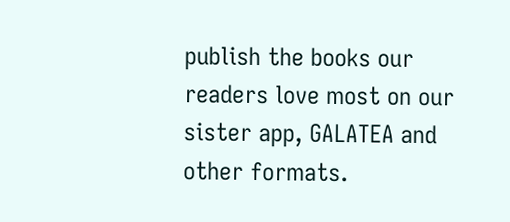publish the books our readers love most on our sister app, GALATEA and other formats.